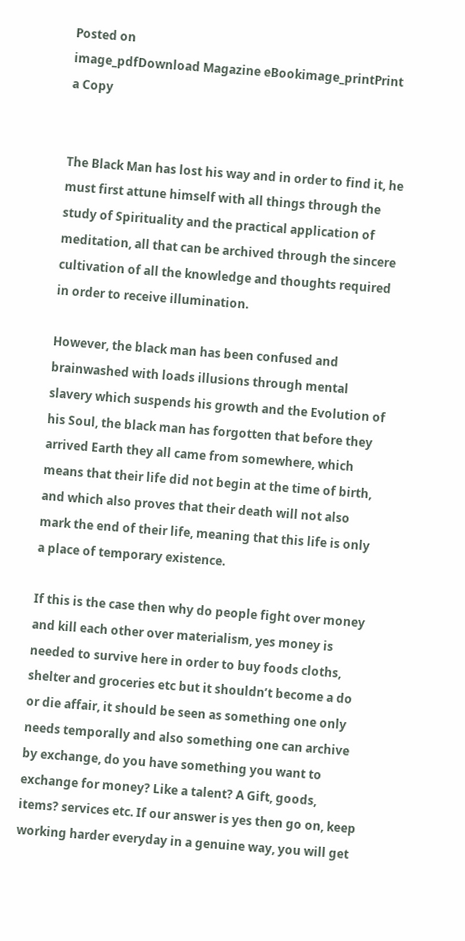Posted on
image_pdfDownload Magazine eBookimage_printPrint a Copy


The Black Man has lost his way and in order to find it, he must first attune himself with all things through the study of Spirituality and the practical application of meditation, all that can be archived through the sincere cultivation of all the knowledge and thoughts required in order to receive illumination.

However, the black man has been confused and brainwashed with loads illusions through mental slavery which suspends his growth and the Evolution of his Soul, the black man has forgotten that before they arrived Earth they all came from somewhere, which means that their life did not begin at the time of birth, and which also proves that their death will not also mark the end of their life, meaning that this life is only a place of temporary existence.

If this is the case then why do people fight over money and kill each other over materialism, yes money is needed to survive here in order to buy foods cloths, shelter and groceries etc but it shouldn’t become a do or die affair, it should be seen as something one only needs temporally and also something one can archive by exchange, do you have something you want to exchange for money? Like a talent? A Gift, goods, items? services etc. If our answer is yes then go on, keep working harder everyday in a genuine way, you will get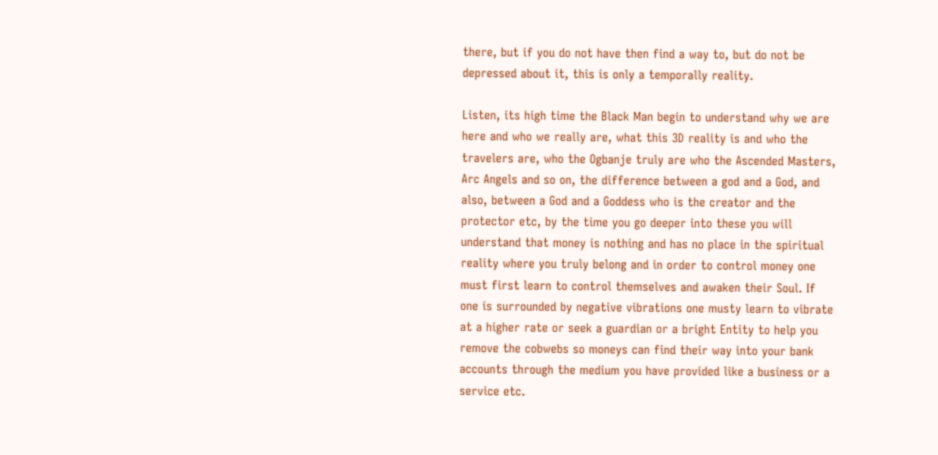there, but if you do not have then find a way to, but do not be depressed about it, this is only a temporally reality.

Listen, its high time the Black Man begin to understand why we are here and who we really are, what this 3D reality is and who the travelers are, who the Ogbanje truly are who the Ascended Masters, Arc Angels and so on, the difference between a god and a God, and also, between a God and a Goddess who is the creator and the protector etc, by the time you go deeper into these you will understand that money is nothing and has no place in the spiritual reality where you truly belong and in order to control money one must first learn to control themselves and awaken their Soul. If one is surrounded by negative vibrations one musty learn to vibrate at a higher rate or seek a guardian or a bright Entity to help you remove the cobwebs so moneys can find their way into your bank accounts through the medium you have provided like a business or a service etc.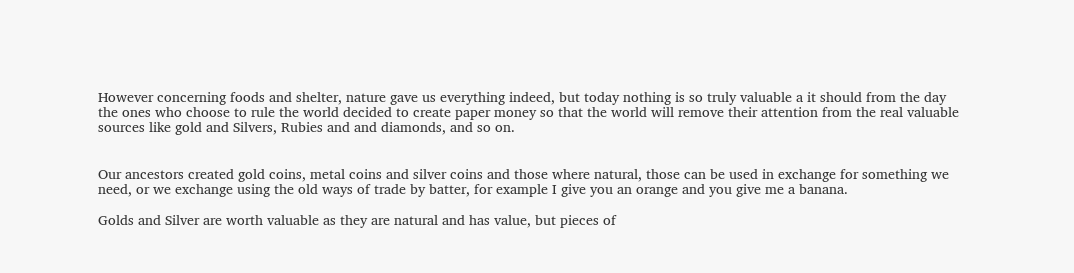However concerning foods and shelter, nature gave us everything indeed, but today nothing is so truly valuable a it should from the day the ones who choose to rule the world decided to create paper money so that the world will remove their attention from the real valuable sources like gold and Silvers, Rubies and and diamonds, and so on.


Our ancestors created gold coins, metal coins and silver coins and those where natural, those can be used in exchange for something we need, or we exchange using the old ways of trade by batter, for example I give you an orange and you give me a banana.

Golds and Silver are worth valuable as they are natural and has value, but pieces of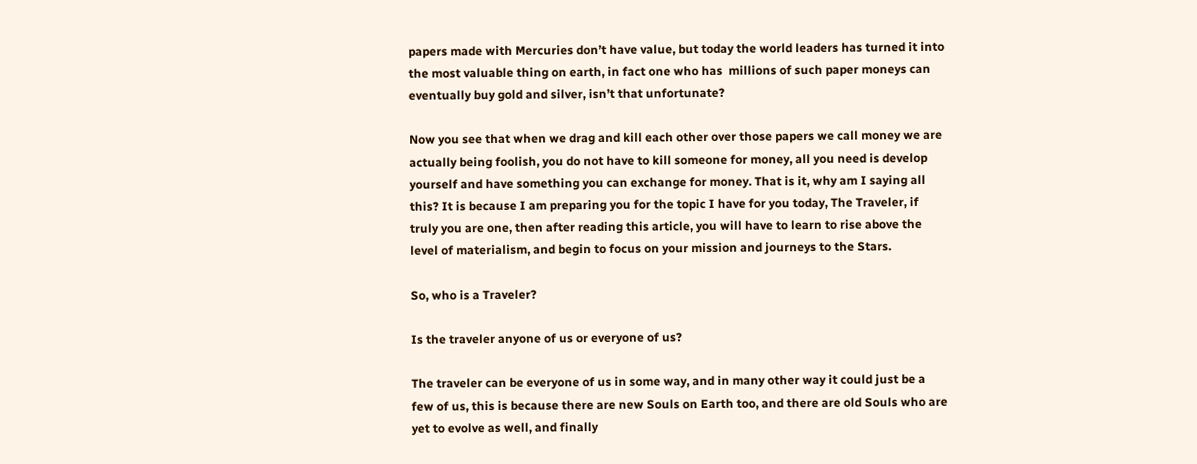papers made with Mercuries don’t have value, but today the world leaders has turned it into the most valuable thing on earth, in fact one who has  millions of such paper moneys can eventually buy gold and silver, isn’t that unfortunate?

Now you see that when we drag and kill each other over those papers we call money we are actually being foolish, you do not have to kill someone for money, all you need is develop yourself and have something you can exchange for money. That is it, why am I saying all this? It is because I am preparing you for the topic I have for you today, The Traveler, if truly you are one, then after reading this article, you will have to learn to rise above the level of materialism, and begin to focus on your mission and journeys to the Stars.

So, who is a Traveler?

Is the traveler anyone of us or everyone of us?

The traveler can be everyone of us in some way, and in many other way it could just be a few of us, this is because there are new Souls on Earth too, and there are old Souls who are yet to evolve as well, and finally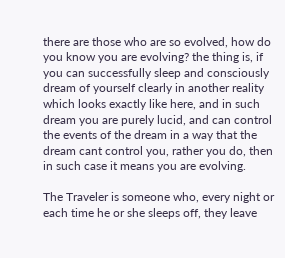there are those who are so evolved, how do you know you are evolving? the thing is, if you can successfully sleep and consciously dream of yourself clearly in another reality which looks exactly like here, and in such dream you are purely lucid, and can control the events of the dream in a way that the dream cant control you, rather you do, then in such case it means you are evolving.

The Traveler is someone who, every night or each time he or she sleeps off, they leave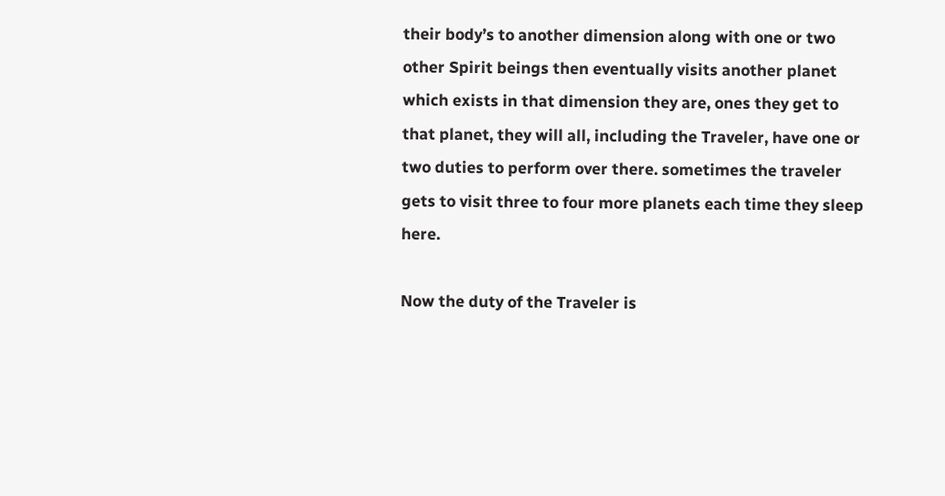their body’s to another dimension along with one or two other Spirit beings then eventually visits another planet which exists in that dimension they are, ones they get to that planet, they will all, including the Traveler, have one or two duties to perform over there. sometimes the traveler gets to visit three to four more planets each time they sleep here.

Now the duty of the Traveler is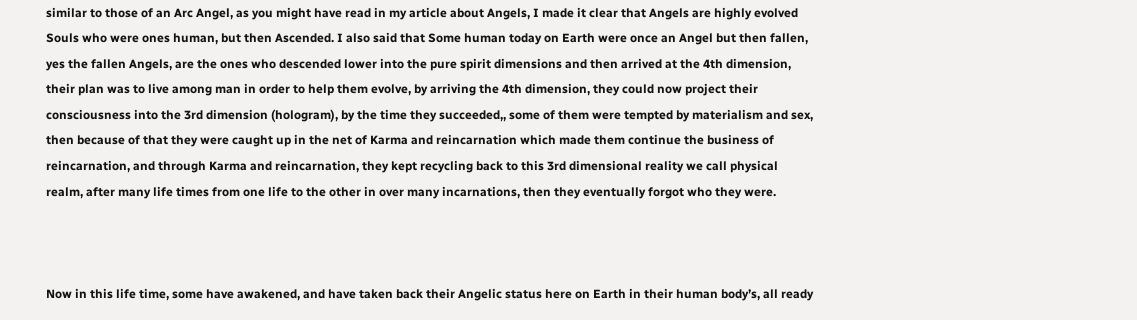similar to those of an Arc Angel, as you might have read in my article about Angels, I made it clear that Angels are highly evolved Souls who were ones human, but then Ascended. I also said that Some human today on Earth were once an Angel but then fallen, yes the fallen Angels, are the ones who descended lower into the pure spirit dimensions and then arrived at the 4th dimension, their plan was to live among man in order to help them evolve, by arriving the 4th dimension, they could now project their consciousness into the 3rd dimension (hologram), by the time they succeeded,, some of them were tempted by materialism and sex, then because of that they were caught up in the net of Karma and reincarnation which made them continue the business of reincarnation, and through Karma and reincarnation, they kept recycling back to this 3rd dimensional reality we call physical realm, after many life times from one life to the other in over many incarnations, then they eventually forgot who they were.



Now in this life time, some have awakened, and have taken back their Angelic status here on Earth in their human body’s, all ready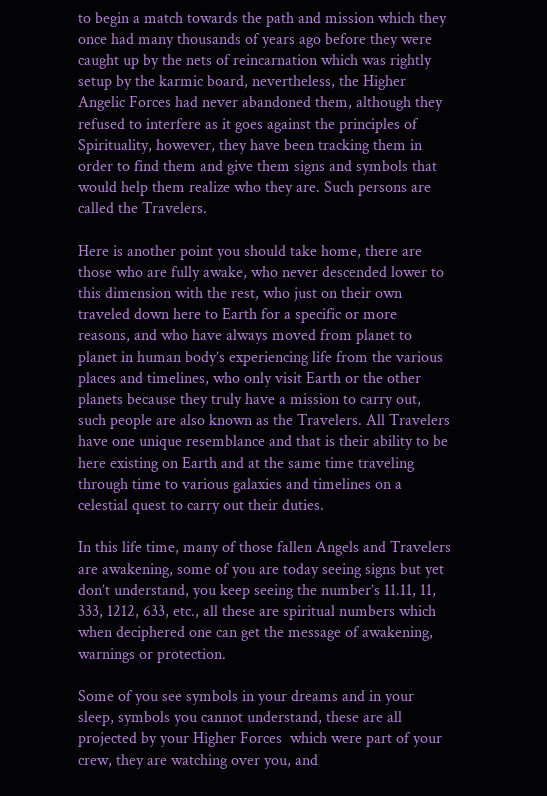to begin a match towards the path and mission which they once had many thousands of years ago before they were caught up by the nets of reincarnation which was rightly setup by the karmic board, nevertheless, the Higher Angelic Forces had never abandoned them, although they refused to interfere as it goes against the principles of Spirituality, however, they have been tracking them in order to find them and give them signs and symbols that would help them realize who they are. Such persons are called the Travelers.

Here is another point you should take home, there are those who are fully awake, who never descended lower to this dimension with the rest, who just on their own traveled down here to Earth for a specific or more reasons, and who have always moved from planet to planet in human body’s experiencing life from the various places and timelines, who only visit Earth or the other planets because they truly have a mission to carry out, such people are also known as the Travelers. All Travelers have one unique resemblance and that is their ability to be here existing on Earth and at the same time traveling through time to various galaxies and timelines on a celestial quest to carry out their duties.

In this life time, many of those fallen Angels and Travelers are awakening, some of you are today seeing signs but yet don’t understand, you keep seeing the number’s 11.11, 11, 333, 1212, 633, etc., all these are spiritual numbers which when deciphered one can get the message of awakening, warnings or protection.

Some of you see symbols in your dreams and in your sleep, symbols you cannot understand, these are all projected by your Higher Forces  which were part of your crew, they are watching over you, and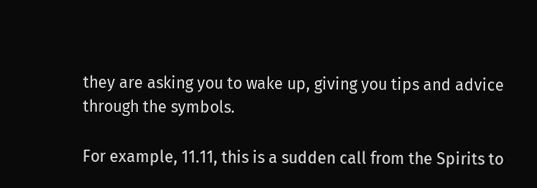they are asking you to wake up, giving you tips and advice through the symbols.

For example, 11.11, this is a sudden call from the Spirits to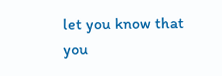let you know that you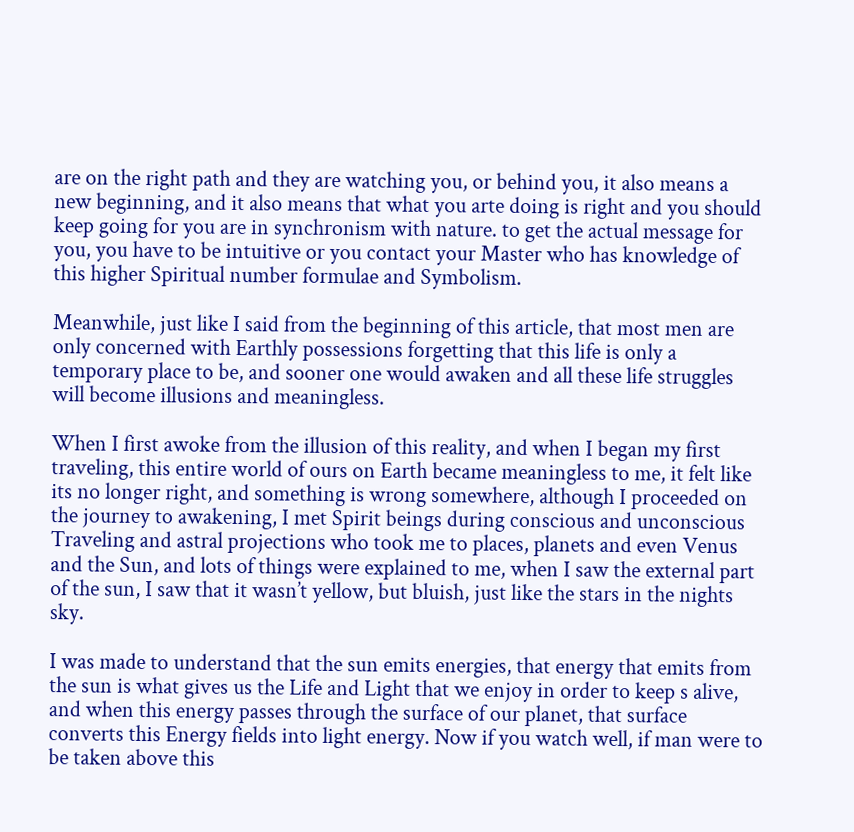are on the right path and they are watching you, or behind you, it also means a new beginning, and it also means that what you arte doing is right and you should keep going for you are in synchronism with nature. to get the actual message for you, you have to be intuitive or you contact your Master who has knowledge of this higher Spiritual number formulae and Symbolism.

Meanwhile, just like I said from the beginning of this article, that most men are only concerned with Earthly possessions forgetting that this life is only a temporary place to be, and sooner one would awaken and all these life struggles will become illusions and meaningless.

When I first awoke from the illusion of this reality, and when I began my first traveling, this entire world of ours on Earth became meaningless to me, it felt like its no longer right, and something is wrong somewhere, although I proceeded on the journey to awakening, I met Spirit beings during conscious and unconscious Traveling and astral projections who took me to places, planets and even Venus and the Sun, and lots of things were explained to me, when I saw the external part of the sun, I saw that it wasn’t yellow, but bluish, just like the stars in the nights sky.

I was made to understand that the sun emits energies, that energy that emits from the sun is what gives us the Life and Light that we enjoy in order to keep s alive, and when this energy passes through the surface of our planet, that surface converts this Energy fields into light energy. Now if you watch well, if man were to be taken above this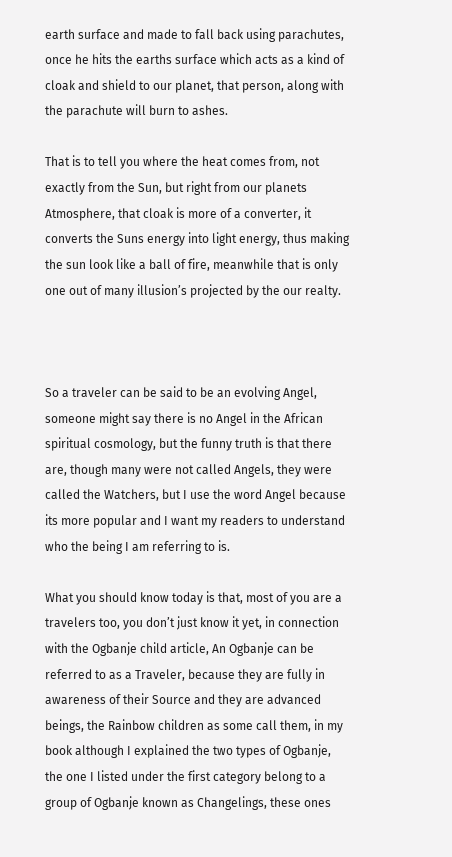earth surface and made to fall back using parachutes, once he hits the earths surface which acts as a kind of cloak and shield to our planet, that person, along with the parachute will burn to ashes.

That is to tell you where the heat comes from, not exactly from the Sun, but right from our planets Atmosphere, that cloak is more of a converter, it converts the Suns energy into light energy, thus making the sun look like a ball of fire, meanwhile that is only one out of many illusion’s projected by the our realty.



So a traveler can be said to be an evolving Angel, someone might say there is no Angel in the African spiritual cosmology, but the funny truth is that there are, though many were not called Angels, they were called the Watchers, but I use the word Angel because its more popular and I want my readers to understand who the being I am referring to is.

What you should know today is that, most of you are a travelers too, you don’t just know it yet, in connection with the Ogbanje child article, An Ogbanje can be referred to as a Traveler, because they are fully in awareness of their Source and they are advanced beings, the Rainbow children as some call them, in my book although I explained the two types of Ogbanje, the one I listed under the first category belong to a group of Ogbanje known as Changelings, these ones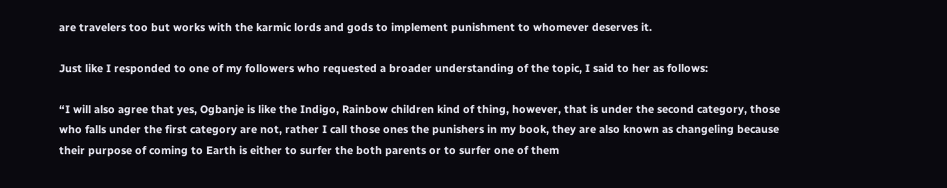are travelers too but works with the karmic lords and gods to implement punishment to whomever deserves it.

Just like I responded to one of my followers who requested a broader understanding of the topic, I said to her as follows:

“I will also agree that yes, Ogbanje is like the Indigo, Rainbow children kind of thing, however, that is under the second category, those who falls under the first category are not, rather I call those ones the punishers in my book, they are also known as changeling because their purpose of coming to Earth is either to surfer the both parents or to surfer one of them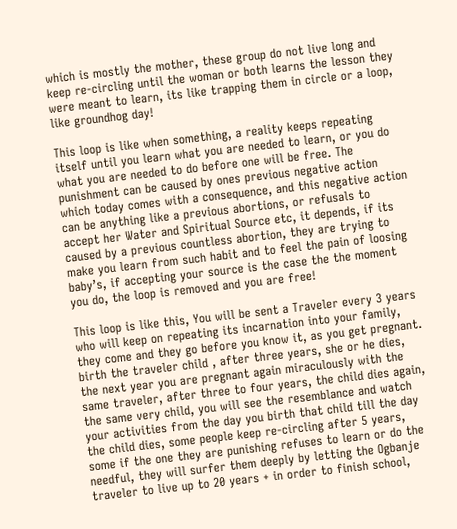which is mostly the mother, these group do not live long and keep re-circling until the woman or both learns the lesson they were meant to learn, its like trapping them in circle or a loop, like groundhog day!

This loop is like when something, a reality keeps repeating itself until you learn what you are needed to learn, or you do what you are needed to do before one will be free. The punishment can be caused by ones previous negative action which today comes with a consequence, and this negative action can be anything like a previous abortions, or refusals to accept her Water and Spiritual Source etc, it depends, if its caused by a previous countless abortion, they are trying to make you learn from such habit and to feel the pain of loosing baby’s, if accepting your source is the case the the moment you do, the loop is removed and you are free!

This loop is like this, You will be sent a Traveler every 3 years who will keep on repeating its incarnation into your family, they come and they go before you know it, as you get pregnant. birth the traveler child , after three years, she or he dies, the next year you are pregnant again miraculously with the same traveler, after three to four years, the child dies again, the same very child, you will see the resemblance and watch your activities from the day you birth that child till the day the child dies, some people keep re-circling after 5 years, some if the one they are punishing refuses to learn or do the needful, they will surfer them deeply by letting the Ogbanje traveler to live up to 20 years + in order to finish school,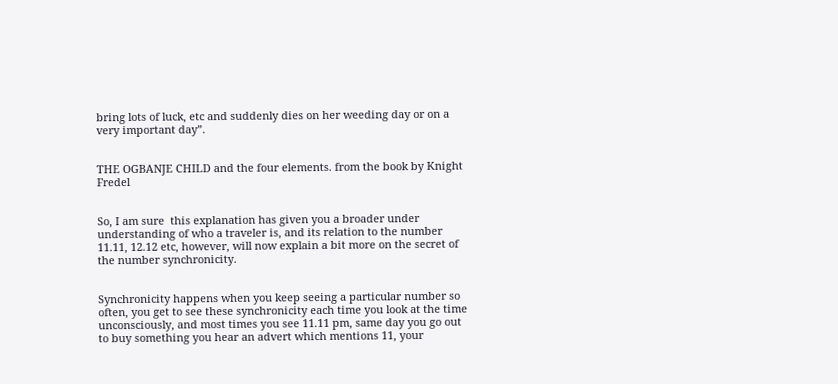bring lots of luck, etc and suddenly dies on her weeding day or on a very important day”.


THE OGBANJE CHILD and the four elements. from the book by Knight Fredel


So, I am sure  this explanation has given you a broader under understanding of who a traveler is, and its relation to the number 11.11, 12.12 etc, however, will now explain a bit more on the secret of the number synchronicity.


Synchronicity happens when you keep seeing a particular number so often, you get to see these synchronicity each time you look at the time unconsciously, and most times you see 11.11 pm, same day you go out to buy something you hear an advert which mentions 11, your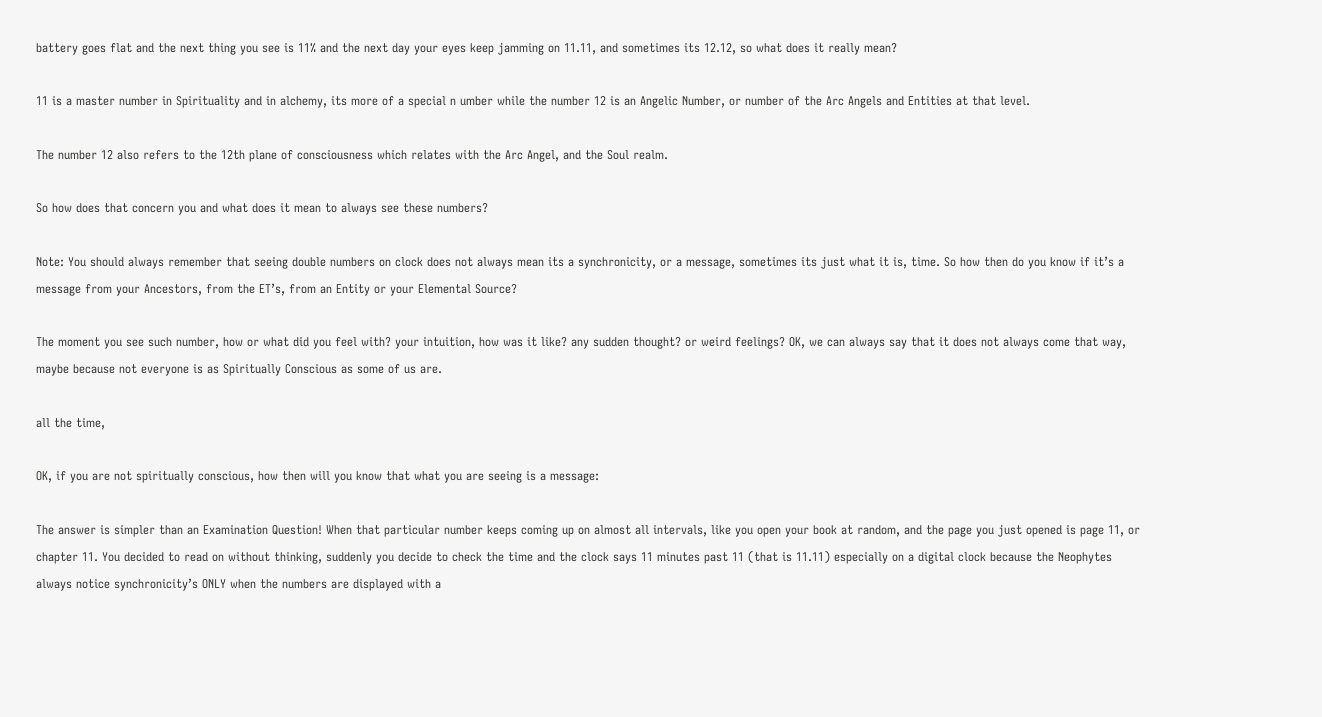battery goes flat and the next thing you see is 11% and the next day your eyes keep jamming on 11.11, and sometimes its 12.12, so what does it really mean?

11 is a master number in Spirituality and in alchemy, its more of a special n umber while the number 12 is an Angelic Number, or number of the Arc Angels and Entities at that level.

The number 12 also refers to the 12th plane of consciousness which relates with the Arc Angel, and the Soul realm.

So how does that concern you and what does it mean to always see these numbers?

Note: You should always remember that seeing double numbers on clock does not always mean its a synchronicity, or a message, sometimes its just what it is, time. So how then do you know if it’s a message from your Ancestors, from the ET’s, from an Entity or your Elemental Source?

The moment you see such number, how or what did you feel with? your intuition, how was it like? any sudden thought? or weird feelings? OK, we can always say that it does not always come that way, maybe because not everyone is as Spiritually Conscious as some of us are.

all the time,

OK, if you are not spiritually conscious, how then will you know that what you are seeing is a message:

The answer is simpler than an Examination Question! When that particular number keeps coming up on almost all intervals, like you open your book at random, and the page you just opened is page 11, or chapter 11. You decided to read on without thinking, suddenly you decide to check the time and the clock says 11 minutes past 11 (that is 11.11) especially on a digital clock because the Neophytes always notice synchronicity’s ONLY when the numbers are displayed with a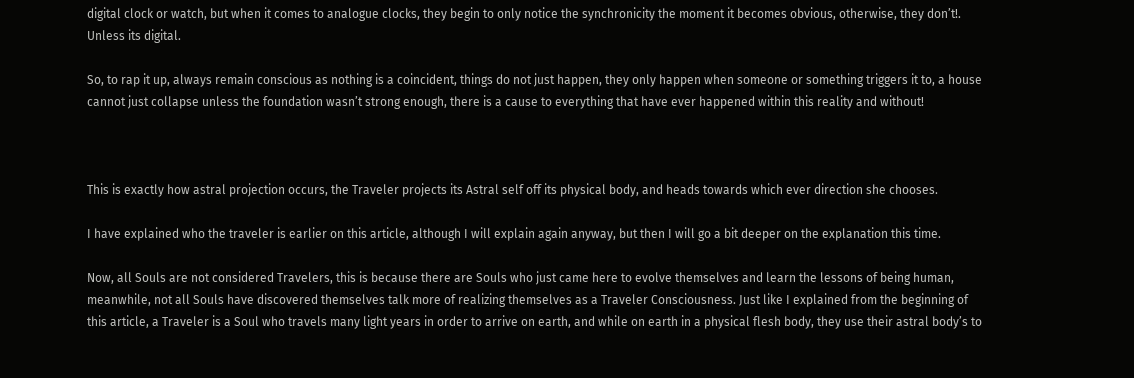digital clock or watch, but when it comes to analogue clocks, they begin to only notice the synchronicity the moment it becomes obvious, otherwise, they don’t!. Unless its digital.

So, to rap it up, always remain conscious as nothing is a coincident, things do not just happen, they only happen when someone or something triggers it to, a house cannot just collapse unless the foundation wasn’t strong enough, there is a cause to everything that have ever happened within this reality and without!



This is exactly how astral projection occurs, the Traveler projects its Astral self off its physical body, and heads towards which ever direction she chooses.

I have explained who the traveler is earlier on this article, although I will explain again anyway, but then I will go a bit deeper on the explanation this time.

Now, all Souls are not considered Travelers, this is because there are Souls who just came here to evolve themselves and learn the lessons of being human, meanwhile, not all Souls have discovered themselves talk more of realizing themselves as a Traveler Consciousness. Just like I explained from the beginning of this article, a Traveler is a Soul who travels many light years in order to arrive on earth, and while on earth in a physical flesh body, they use their astral body’s to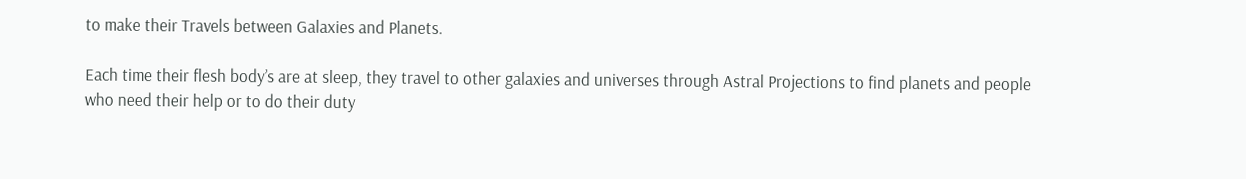to make their Travels between Galaxies and Planets.

Each time their flesh body’s are at sleep, they travel to other galaxies and universes through Astral Projections to find planets and people who need their help or to do their duty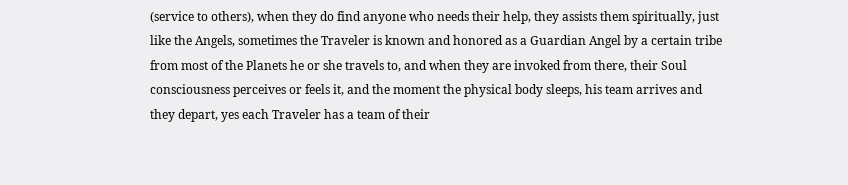(service to others), when they do find anyone who needs their help, they assists them spiritually, just like the Angels, sometimes the Traveler is known and honored as a Guardian Angel by a certain tribe from most of the Planets he or she travels to, and when they are invoked from there, their Soul consciousness perceives or feels it, and the moment the physical body sleeps, his team arrives and they depart, yes each Traveler has a team of their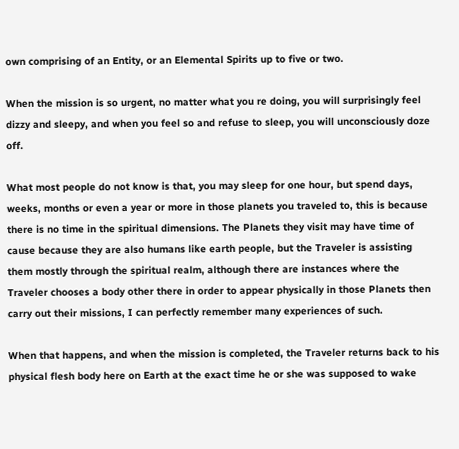own comprising of an Entity, or an Elemental Spirits up to five or two.

When the mission is so urgent, no matter what you re doing, you will surprisingly feel dizzy and sleepy, and when you feel so and refuse to sleep, you will unconsciously doze off.

What most people do not know is that, you may sleep for one hour, but spend days, weeks, months or even a year or more in those planets you traveled to, this is because there is no time in the spiritual dimensions. The Planets they visit may have time of cause because they are also humans like earth people, but the Traveler is assisting them mostly through the spiritual realm, although there are instances where the Traveler chooses a body other there in order to appear physically in those Planets then carry out their missions, I can perfectly remember many experiences of such.

When that happens, and when the mission is completed, the Traveler returns back to his physical flesh body here on Earth at the exact time he or she was supposed to wake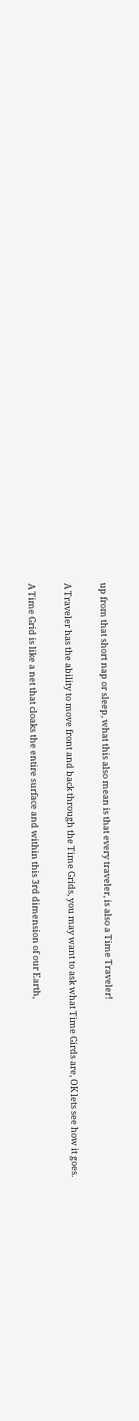up from that short nap or sleep, what this also mean is that every traveler, is also a Time Traveler!

A Traveler has the ability to move front and back through the Time Grids, you may want to ask what Time Girds are, OK lets see how it goes.

A Time Grid is like a net that cloaks the entire surface and within this 3rd dimension of our Earth,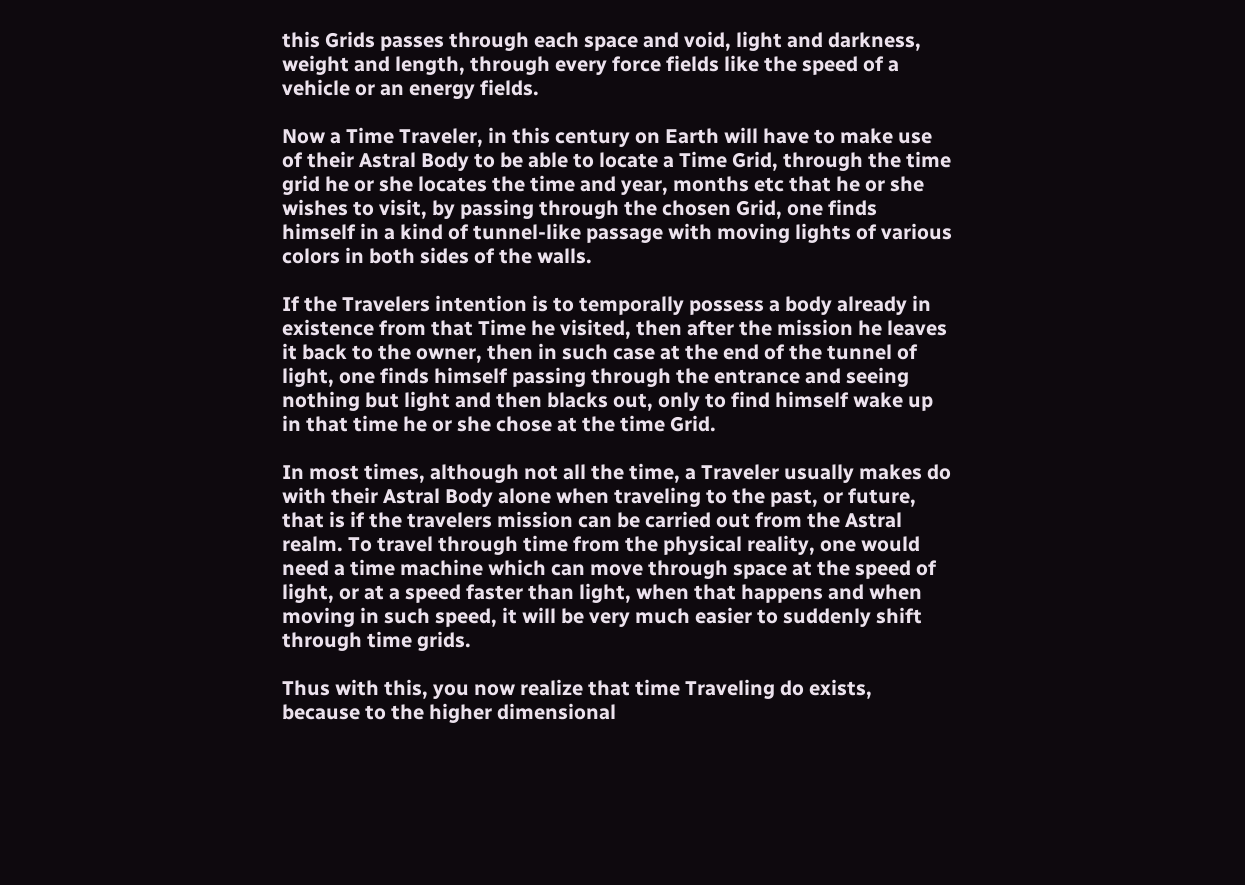this Grids passes through each space and void, light and darkness, weight and length, through every force fields like the speed of a vehicle or an energy fields.

Now a Time Traveler, in this century on Earth will have to make use of their Astral Body to be able to locate a Time Grid, through the time grid he or she locates the time and year, months etc that he or she wishes to visit, by passing through the chosen Grid, one finds himself in a kind of tunnel-like passage with moving lights of various colors in both sides of the walls.

If the Travelers intention is to temporally possess a body already in existence from that Time he visited, then after the mission he leaves it back to the owner, then in such case at the end of the tunnel of light, one finds himself passing through the entrance and seeing nothing but light and then blacks out, only to find himself wake up in that time he or she chose at the time Grid.

In most times, although not all the time, a Traveler usually makes do with their Astral Body alone when traveling to the past, or future, that is if the travelers mission can be carried out from the Astral realm. To travel through time from the physical reality, one would need a time machine which can move through space at the speed of light, or at a speed faster than light, when that happens and when moving in such speed, it will be very much easier to suddenly shift through time grids.

Thus with this, you now realize that time Traveling do exists, because to the higher dimensional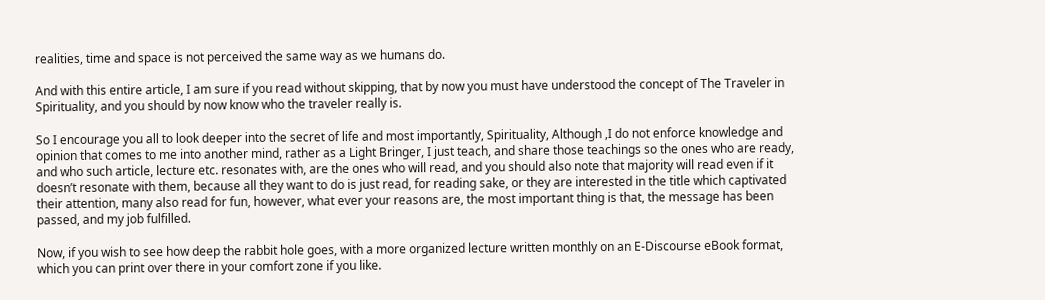realities, time and space is not perceived the same way as we humans do.

And with this entire article, I am sure if you read without skipping, that by now you must have understood the concept of The Traveler in Spirituality, and you should by now know who the traveler really is.

So I encourage you all to look deeper into the secret of life and most importantly, Spirituality, Although ,I do not enforce knowledge and opinion that comes to me into another mind, rather as a Light Bringer, I just teach, and share those teachings so the ones who are ready, and who such article, lecture etc. resonates with, are the ones who will read, and you should also note that majority will read even if it doesn’t resonate with them, because all they want to do is just read, for reading sake, or they are interested in the title which captivated their attention, many also read for fun, however, what ever your reasons are, the most important thing is that, the message has been passed, and my job fulfilled.

Now, if you wish to see how deep the rabbit hole goes, with a more organized lecture written monthly on an E-Discourse eBook format, which you can print over there in your comfort zone if you like.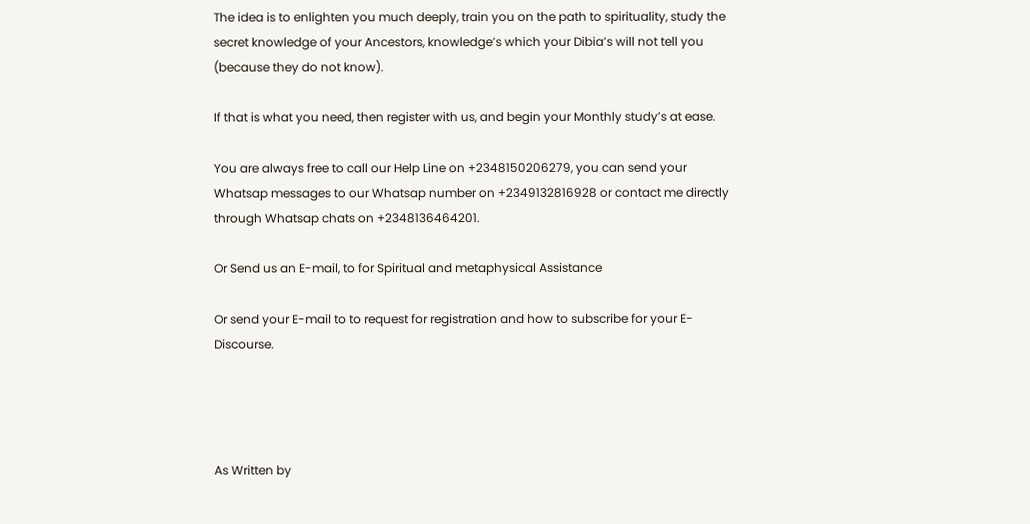The idea is to enlighten you much deeply, train you on the path to spirituality, study the secret knowledge of your Ancestors, knowledge’s which your Dibia’s will not tell you (because they do not know).

If that is what you need, then register with us, and begin your Monthly study’s at ease.

You are always free to call our Help Line on +2348150206279, you can send your Whatsap messages to our Whatsap number on +2349132816928 or contact me directly through Whatsap chats on +2348136464201.

Or Send us an E-mail, to for Spiritual and metaphysical Assistance

Or send your E-mail to to request for registration and how to subscribe for your E-Discourse.




As Written by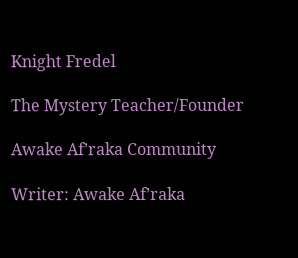Knight Fredel

The Mystery Teacher/Founder

Awake Af’raka Community

Writer: Awake Af’raka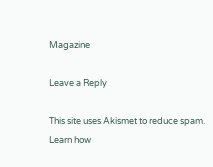Magazine

Leave a Reply

This site uses Akismet to reduce spam. Learn how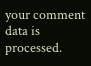your comment data is processed.